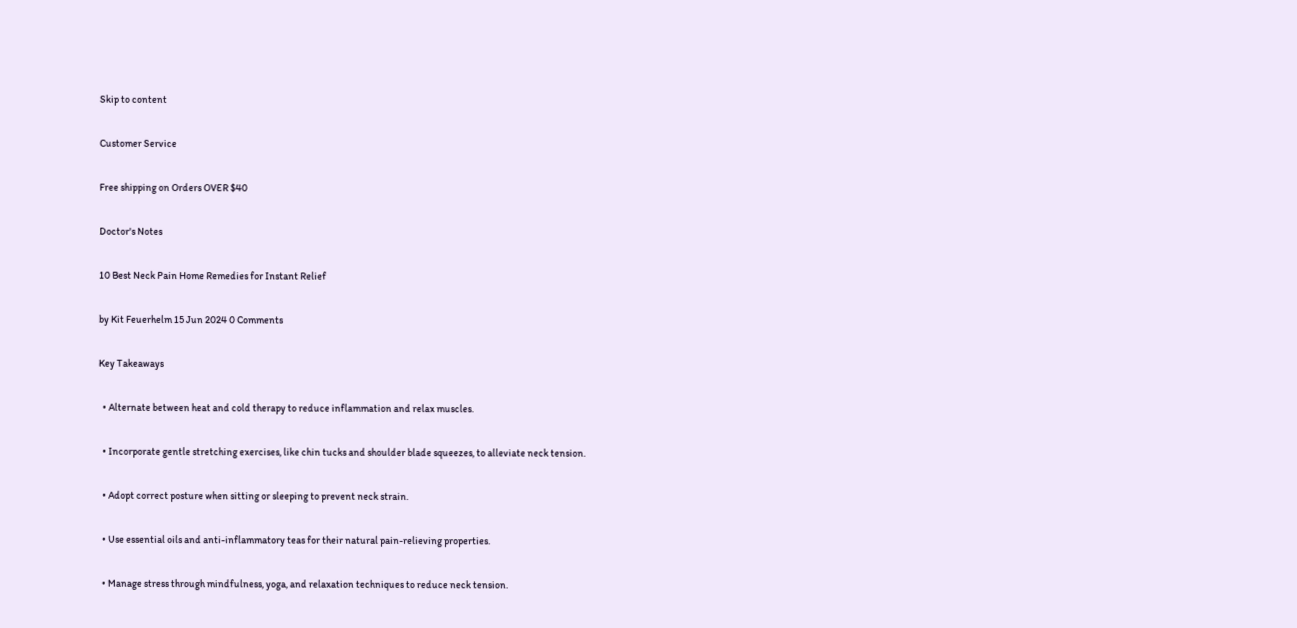Skip to content

Customer Service

Free shipping on Orders OVER $40

Doctor's Notes

10 Best Neck Pain Home Remedies for Instant Relief

by Kit Feuerhelm 15 Jun 2024 0 Comments

Key Takeaways

  • Alternate between heat and cold therapy to reduce inflammation and relax muscles.

  • Incorporate gentle stretching exercises, like chin tucks and shoulder blade squeezes, to alleviate neck tension.

  • Adopt correct posture when sitting or sleeping to prevent neck strain.

  • Use essential oils and anti-inflammatory teas for their natural pain-relieving properties.

  • Manage stress through mindfulness, yoga, and relaxation techniques to reduce neck tension.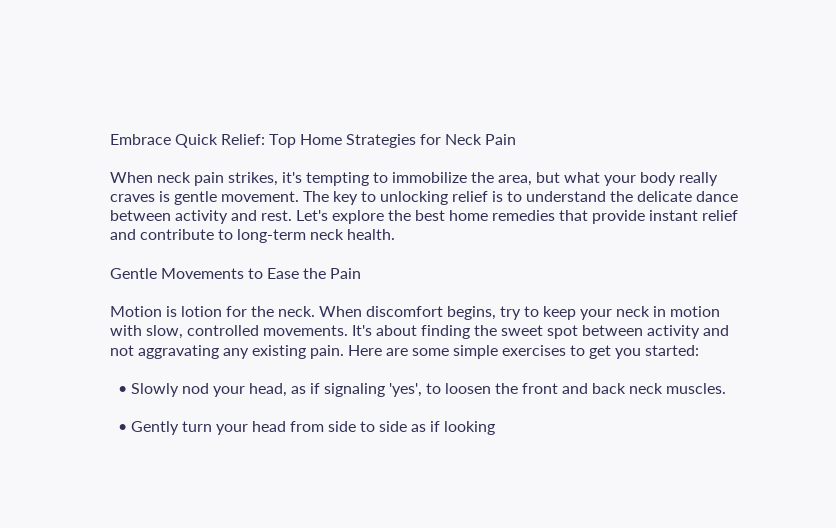Embrace Quick Relief: Top Home Strategies for Neck Pain

When neck pain strikes, it's tempting to immobilize the area, but what your body really craves is gentle movement. The key to unlocking relief is to understand the delicate dance between activity and rest. Let's explore the best home remedies that provide instant relief and contribute to long-term neck health.

Gentle Movements to Ease the Pain

Motion is lotion for the neck. When discomfort begins, try to keep your neck in motion with slow, controlled movements. It's about finding the sweet spot between activity and not aggravating any existing pain. Here are some simple exercises to get you started:

  • Slowly nod your head, as if signaling 'yes', to loosen the front and back neck muscles.

  • Gently turn your head from side to side as if looking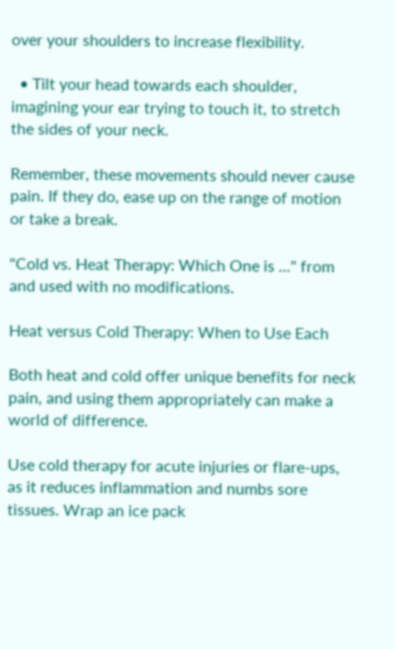over your shoulders to increase flexibility.

  • Tilt your head towards each shoulder, imagining your ear trying to touch it, to stretch the sides of your neck.

Remember, these movements should never cause pain. If they do, ease up on the range of motion or take a break.

"Cold vs. Heat Therapy: Which One is ..." from and used with no modifications.

Heat versus Cold Therapy: When to Use Each

Both heat and cold offer unique benefits for neck pain, and using them appropriately can make a world of difference.

Use cold therapy for acute injuries or flare-ups, as it reduces inflammation and numbs sore tissues. Wrap an ice pack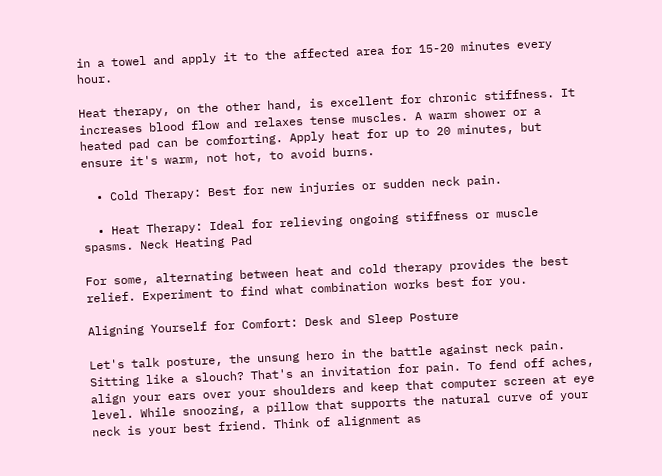in a towel and apply it to the affected area for 15-20 minutes every hour.

Heat therapy, on the other hand, is excellent for chronic stiffness. It increases blood flow and relaxes tense muscles. A warm shower or a heated pad can be comforting. Apply heat for up to 20 minutes, but ensure it's warm, not hot, to avoid burns.

  • Cold Therapy: Best for new injuries or sudden neck pain.

  • Heat Therapy: Ideal for relieving ongoing stiffness or muscle spasms. Neck Heating Pad

For some, alternating between heat and cold therapy provides the best relief. Experiment to find what combination works best for you.

Aligning Yourself for Comfort: Desk and Sleep Posture

Let's talk posture, the unsung hero in the battle against neck pain. Sitting like a slouch? That's an invitation for pain. To fend off aches, align your ears over your shoulders and keep that computer screen at eye level. While snoozing, a pillow that supports the natural curve of your neck is your best friend. Think of alignment as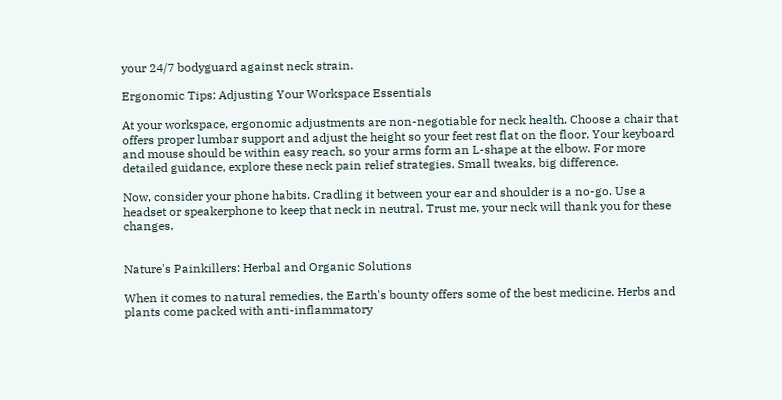your 24/7 bodyguard against neck strain.

Ergonomic Tips: Adjusting Your Workspace Essentials

At your workspace, ergonomic adjustments are non-negotiable for neck health. Choose a chair that offers proper lumbar support and adjust the height so your feet rest flat on the floor. Your keyboard and mouse should be within easy reach, so your arms form an L-shape at the elbow. For more detailed guidance, explore these neck pain relief strategies. Small tweaks, big difference.

Now, consider your phone habits. Cradling it between your ear and shoulder is a no-go. Use a headset or speakerphone to keep that neck in neutral. Trust me, your neck will thank you for these changes.


Nature's Painkillers: Herbal and Organic Solutions

When it comes to natural remedies, the Earth's bounty offers some of the best medicine. Herbs and plants come packed with anti-inflammatory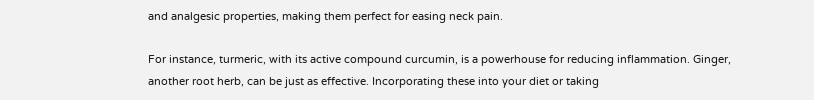and analgesic properties, making them perfect for easing neck pain.

For instance, turmeric, with its active compound curcumin, is a powerhouse for reducing inflammation. Ginger, another root herb, can be just as effective. Incorporating these into your diet or taking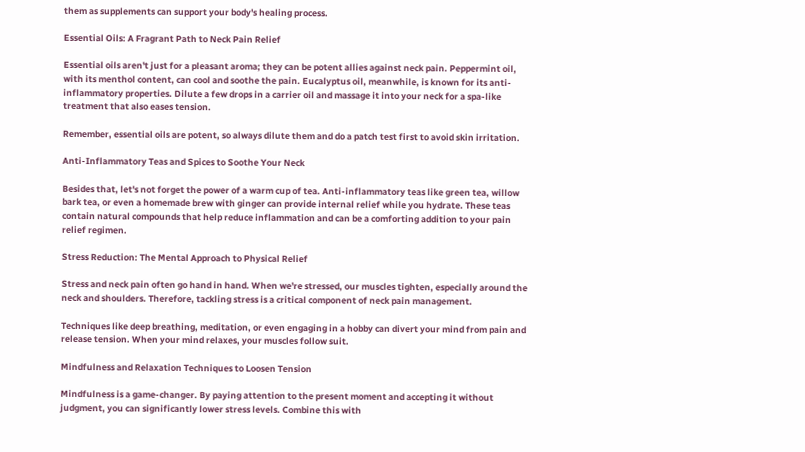them as supplements can support your body's healing process.

Essential Oils: A Fragrant Path to Neck Pain Relief

Essential oils aren't just for a pleasant aroma; they can be potent allies against neck pain. Peppermint oil, with its menthol content, can cool and soothe the pain. Eucalyptus oil, meanwhile, is known for its anti-inflammatory properties. Dilute a few drops in a carrier oil and massage it into your neck for a spa-like treatment that also eases tension.

Remember, essential oils are potent, so always dilute them and do a patch test first to avoid skin irritation.

Anti-Inflammatory Teas and Spices to Soothe Your Neck

Besides that, let's not forget the power of a warm cup of tea. Anti-inflammatory teas like green tea, willow bark tea, or even a homemade brew with ginger can provide internal relief while you hydrate. These teas contain natural compounds that help reduce inflammation and can be a comforting addition to your pain relief regimen.

Stress Reduction: The Mental Approach to Physical Relief

Stress and neck pain often go hand in hand. When we're stressed, our muscles tighten, especially around the neck and shoulders. Therefore, tackling stress is a critical component of neck pain management.

Techniques like deep breathing, meditation, or even engaging in a hobby can divert your mind from pain and release tension. When your mind relaxes, your muscles follow suit.

Mindfulness and Relaxation Techniques to Loosen Tension

Mindfulness is a game-changer. By paying attention to the present moment and accepting it without judgment, you can significantly lower stress levels. Combine this with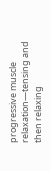progressive muscle relaxation—tensing and then relaxing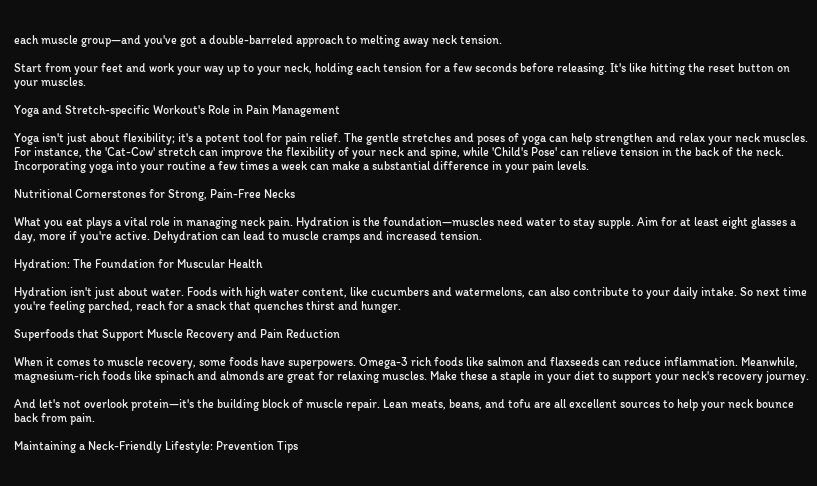each muscle group—and you've got a double-barreled approach to melting away neck tension.

Start from your feet and work your way up to your neck, holding each tension for a few seconds before releasing. It's like hitting the reset button on your muscles.

Yoga and Stretch-specific Workout's Role in Pain Management

Yoga isn't just about flexibility; it's a potent tool for pain relief. The gentle stretches and poses of yoga can help strengthen and relax your neck muscles. For instance, the 'Cat-Cow' stretch can improve the flexibility of your neck and spine, while 'Child's Pose' can relieve tension in the back of the neck. Incorporating yoga into your routine a few times a week can make a substantial difference in your pain levels.

Nutritional Cornerstones for Strong, Pain-Free Necks

What you eat plays a vital role in managing neck pain. Hydration is the foundation—muscles need water to stay supple. Aim for at least eight glasses a day, more if you're active. Dehydration can lead to muscle cramps and increased tension.

Hydration: The Foundation for Muscular Health

Hydration isn't just about water. Foods with high water content, like cucumbers and watermelons, can also contribute to your daily intake. So next time you're feeling parched, reach for a snack that quenches thirst and hunger.

Superfoods that Support Muscle Recovery and Pain Reduction

When it comes to muscle recovery, some foods have superpowers. Omega-3 rich foods like salmon and flaxseeds can reduce inflammation. Meanwhile, magnesium-rich foods like spinach and almonds are great for relaxing muscles. Make these a staple in your diet to support your neck's recovery journey.

And let's not overlook protein—it's the building block of muscle repair. Lean meats, beans, and tofu are all excellent sources to help your neck bounce back from pain.

Maintaining a Neck-Friendly Lifestyle: Prevention Tips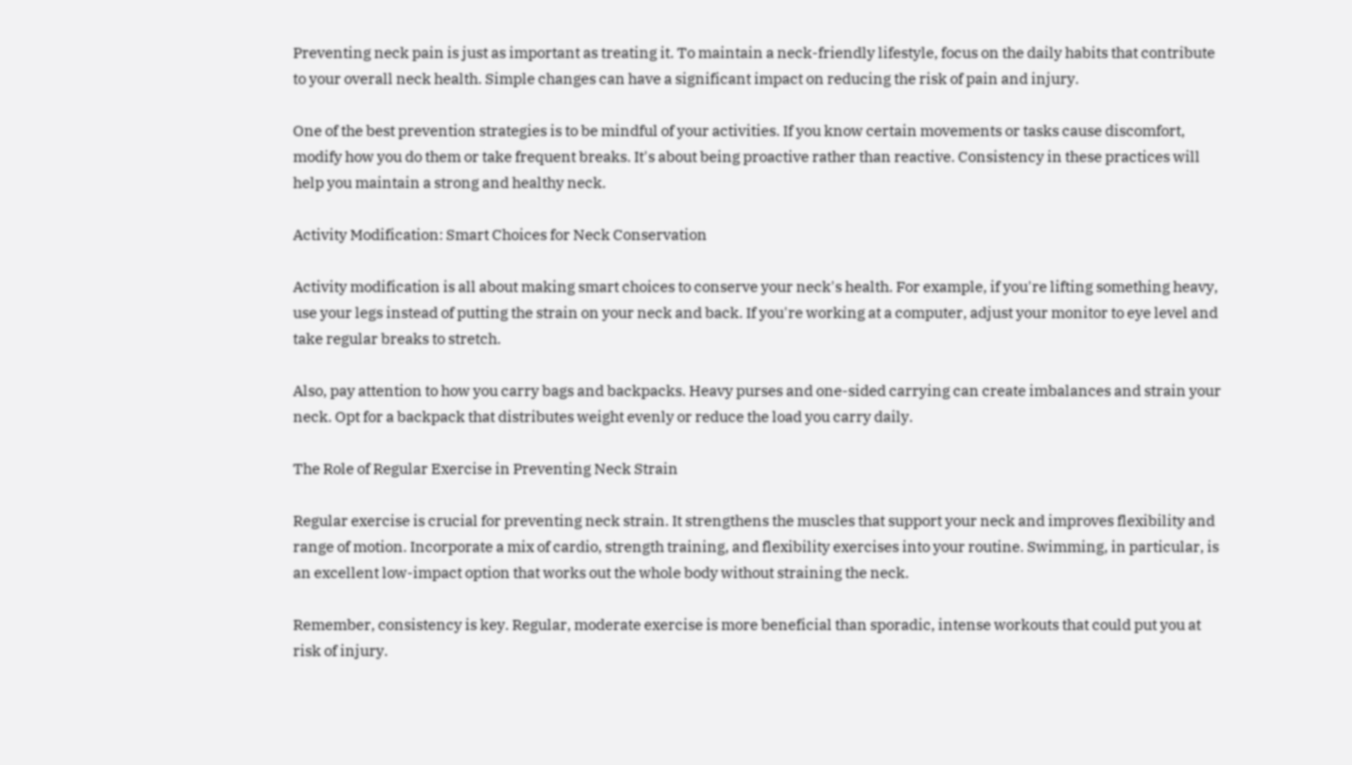Preventing neck pain is just as important as treating it. To maintain a neck-friendly lifestyle, focus on the daily habits that contribute to your overall neck health. Simple changes can have a significant impact on reducing the risk of pain and injury.

One of the best prevention strategies is to be mindful of your activities. If you know certain movements or tasks cause discomfort, modify how you do them or take frequent breaks. It's about being proactive rather than reactive. Consistency in these practices will help you maintain a strong and healthy neck.

Activity Modification: Smart Choices for Neck Conservation

Activity modification is all about making smart choices to conserve your neck's health. For example, if you're lifting something heavy, use your legs instead of putting the strain on your neck and back. If you're working at a computer, adjust your monitor to eye level and take regular breaks to stretch.

Also, pay attention to how you carry bags and backpacks. Heavy purses and one-sided carrying can create imbalances and strain your neck. Opt for a backpack that distributes weight evenly or reduce the load you carry daily.

The Role of Regular Exercise in Preventing Neck Strain

Regular exercise is crucial for preventing neck strain. It strengthens the muscles that support your neck and improves flexibility and range of motion. Incorporate a mix of cardio, strength training, and flexibility exercises into your routine. Swimming, in particular, is an excellent low-impact option that works out the whole body without straining the neck.

Remember, consistency is key. Regular, moderate exercise is more beneficial than sporadic, intense workouts that could put you at risk of injury.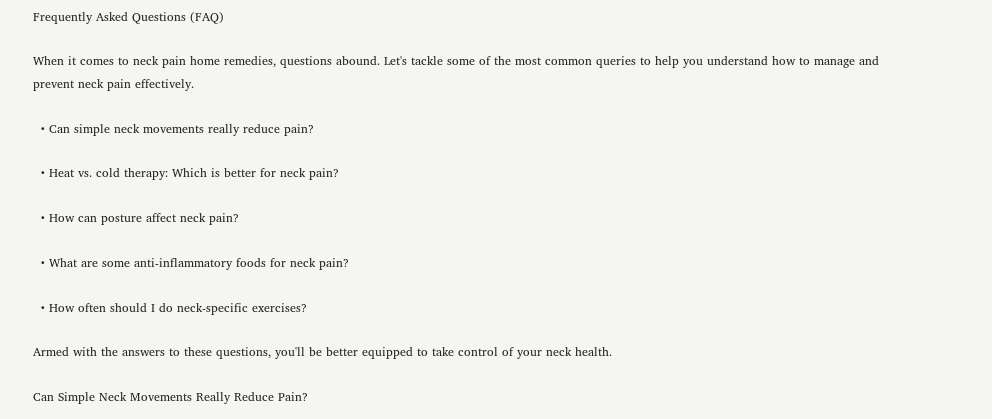Frequently Asked Questions (FAQ)

When it comes to neck pain home remedies, questions abound. Let's tackle some of the most common queries to help you understand how to manage and prevent neck pain effectively.

  • Can simple neck movements really reduce pain?

  • Heat vs. cold therapy: Which is better for neck pain?

  • How can posture affect neck pain?

  • What are some anti-inflammatory foods for neck pain?

  • How often should I do neck-specific exercises?

Armed with the answers to these questions, you'll be better equipped to take control of your neck health.

Can Simple Neck Movements Really Reduce Pain?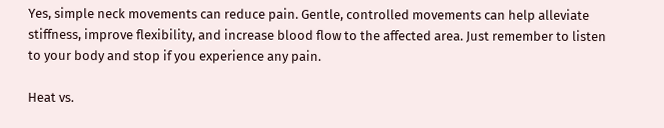Yes, simple neck movements can reduce pain. Gentle, controlled movements can help alleviate stiffness, improve flexibility, and increase blood flow to the affected area. Just remember to listen to your body and stop if you experience any pain.

Heat vs.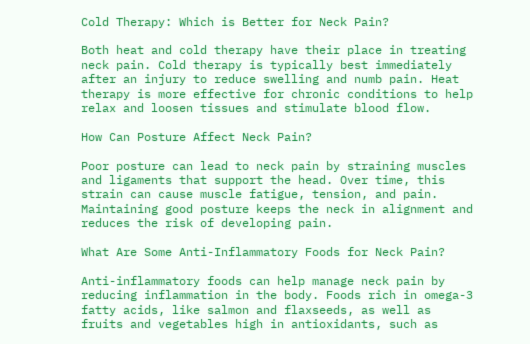Cold Therapy: Which is Better for Neck Pain?

Both heat and cold therapy have their place in treating neck pain. Cold therapy is typically best immediately after an injury to reduce swelling and numb pain. Heat therapy is more effective for chronic conditions to help relax and loosen tissues and stimulate blood flow.

How Can Posture Affect Neck Pain?

Poor posture can lead to neck pain by straining muscles and ligaments that support the head. Over time, this strain can cause muscle fatigue, tension, and pain. Maintaining good posture keeps the neck in alignment and reduces the risk of developing pain.

What Are Some Anti-Inflammatory Foods for Neck Pain?

Anti-inflammatory foods can help manage neck pain by reducing inflammation in the body. Foods rich in omega-3 fatty acids, like salmon and flaxseeds, as well as fruits and vegetables high in antioxidants, such as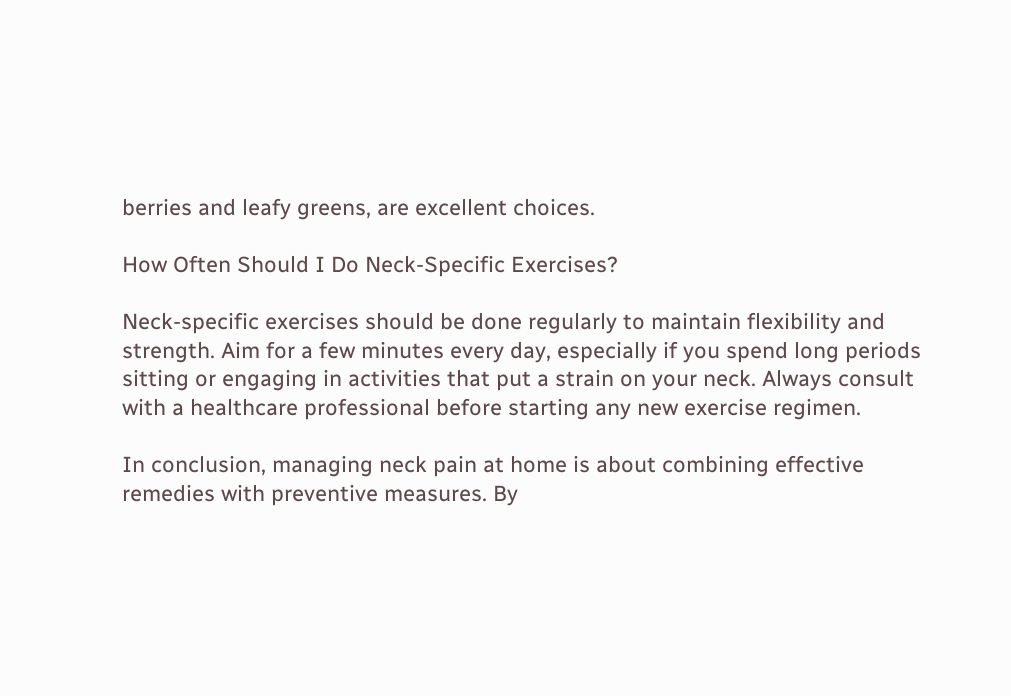berries and leafy greens, are excellent choices.

How Often Should I Do Neck-Specific Exercises?

Neck-specific exercises should be done regularly to maintain flexibility and strength. Aim for a few minutes every day, especially if you spend long periods sitting or engaging in activities that put a strain on your neck. Always consult with a healthcare professional before starting any new exercise regimen.

In conclusion, managing neck pain at home is about combining effective remedies with preventive measures. By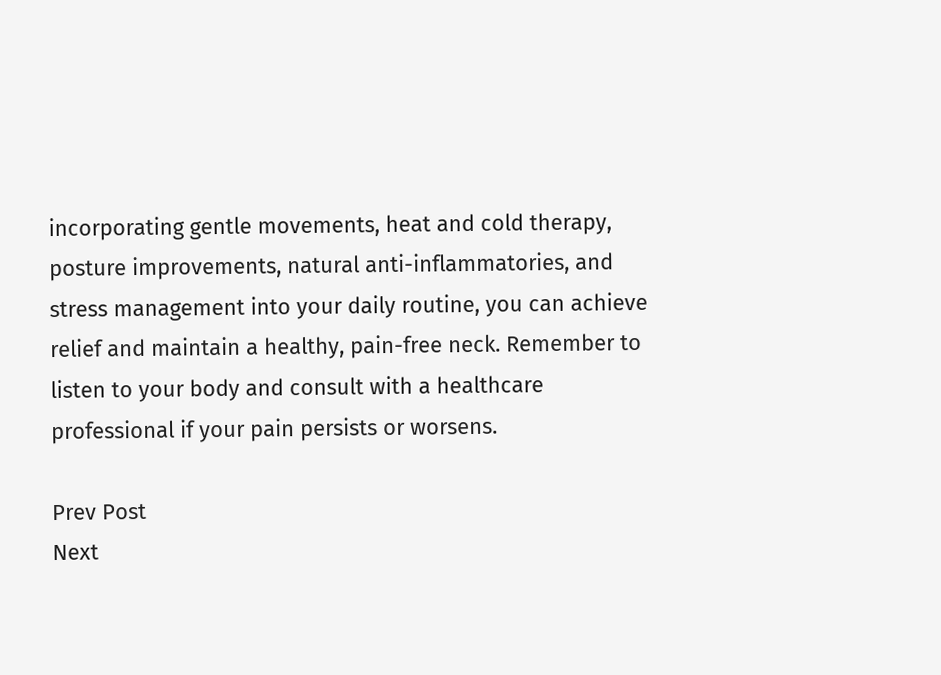incorporating gentle movements, heat and cold therapy, posture improvements, natural anti-inflammatories, and stress management into your daily routine, you can achieve relief and maintain a healthy, pain-free neck. Remember to listen to your body and consult with a healthcare professional if your pain persists or worsens.

Prev Post
Next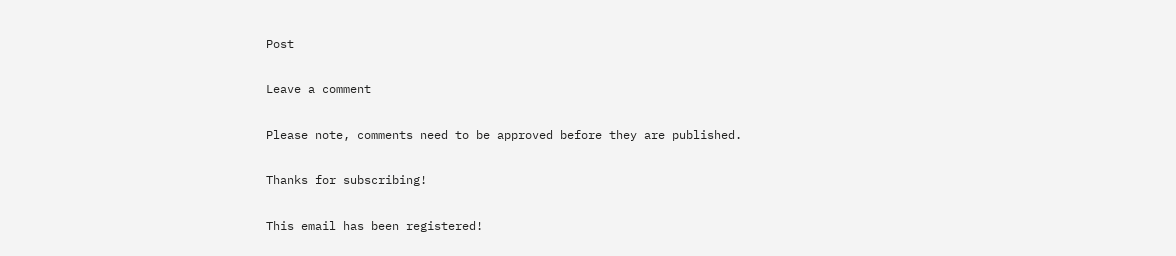Post

Leave a comment

Please note, comments need to be approved before they are published.

Thanks for subscribing!

This email has been registered!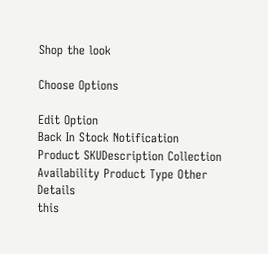Shop the look

Choose Options

Edit Option
Back In Stock Notification
Product SKUDescription Collection Availability Product Type Other Details
this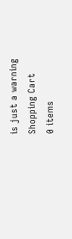is just a warning
Shopping Cart
0 items